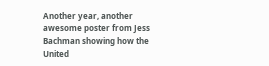Another year, another awesome poster from Jess Bachman showing how the United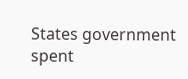States government spent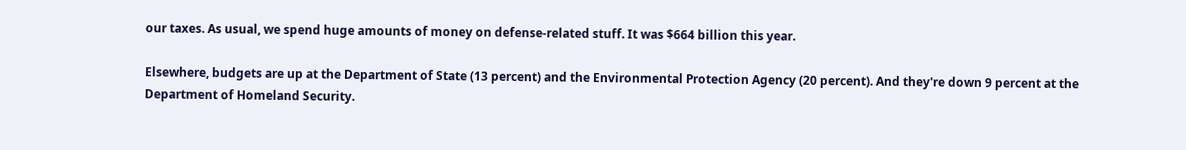our taxes. As usual, we spend huge amounts of money on defense-related stuff. It was $664 billion this year.

Elsewhere, budgets are up at the Department of State (13 percent) and the Environmental Protection Agency (20 percent). And they're down 9 percent at the Department of Homeland Security.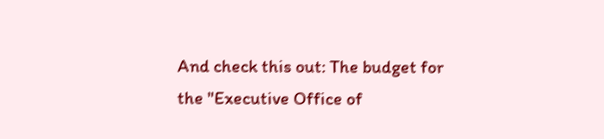And check this out: The budget for the "Executive Office of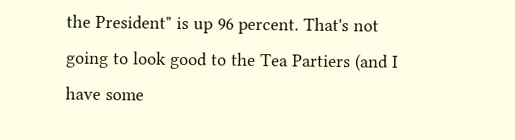the President" is up 96 percent. That's not going to look good to the Tea Partiers (and I have some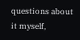questions about it myself,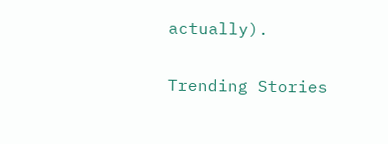actually).

Trending Stories